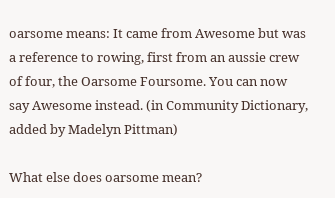oarsome means: It came from Awesome but was a reference to rowing, first from an aussie crew of four, the Oarsome Foursome. You can now say Awesome instead. (in Community Dictionary, added by Madelyn Pittman)

What else does oarsome mean?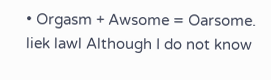• Orgasm + Awsome = Oarsome. liek lawl Although I do not know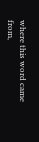where this word came from,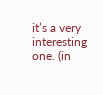it’s a very interesting one. (in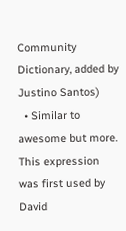Community Dictionary, added by Justino Santos)
  • Similar to awesome but more. This expression was first used by David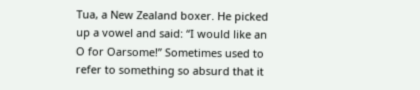Tua, a New Zealand boxer. He picked up a vowel and said: “I would like an O for Oarsome!” Sometimes used to refer to something so absurd that it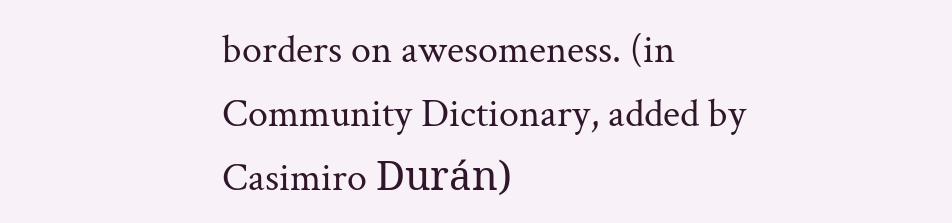borders on awesomeness. (in Community Dictionary, added by Casimiro Durán)